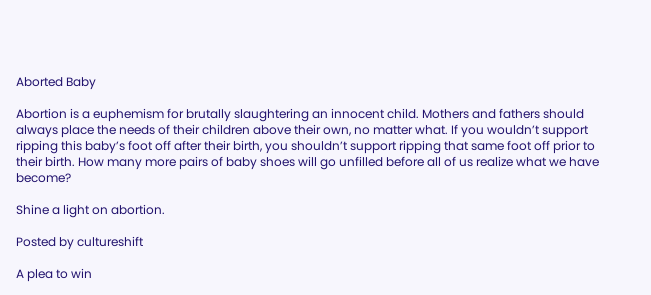Aborted Baby

Abortion is a euphemism for brutally slaughtering an innocent child. Mothers and fathers should always place the needs of their children above their own, no matter what. If you wouldn’t support ripping this baby’s foot off after their birth, you shouldn’t support ripping that same foot off prior to their birth. How many more pairs of baby shoes will go unfilled before all of us realize what we have become?

Shine a light on abortion.

Posted by cultureshift

A plea to win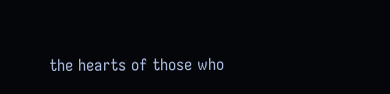the hearts of those who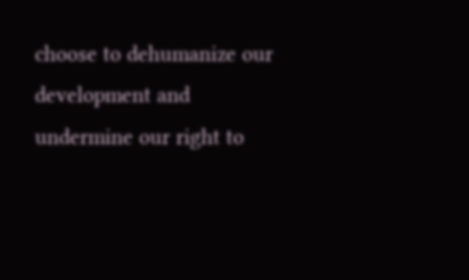choose to dehumanize our development and undermine our right to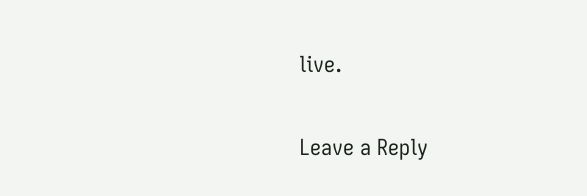live.

Leave a Reply